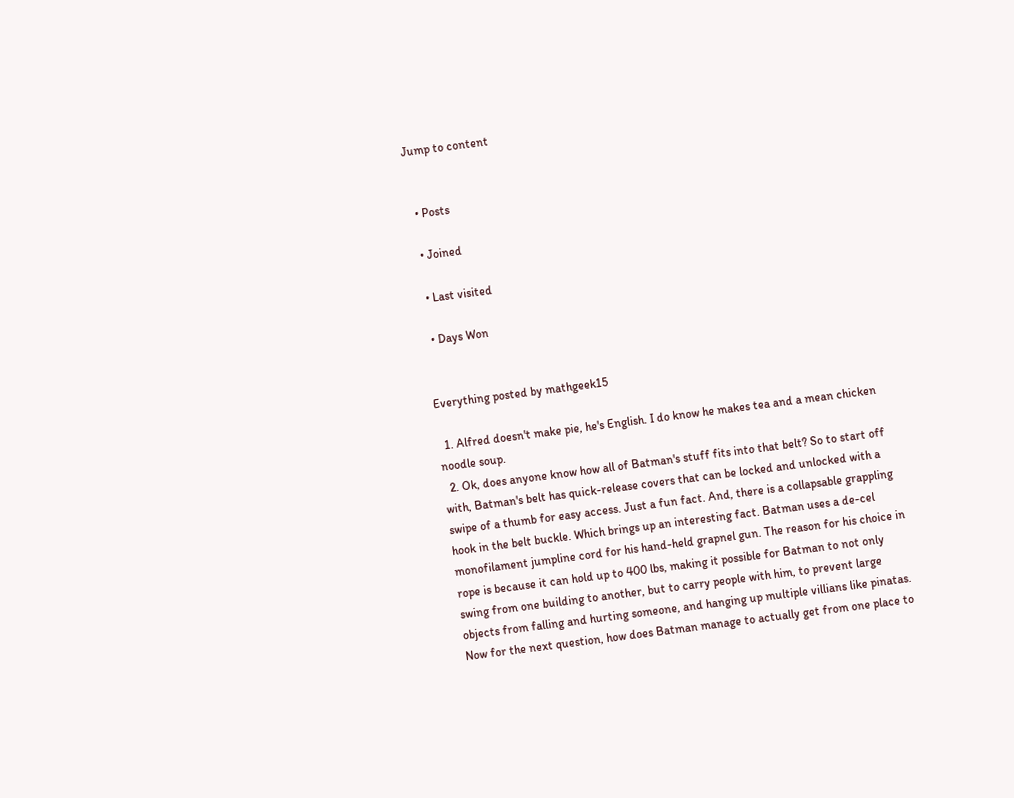Jump to content


  • Posts

  • Joined

  • Last visited

  • Days Won


Everything posted by mathgeek15

  1. Alfred doesn't make pie, he's English. I do know he makes tea and a mean chicken noodle soup.
  2. Ok, does anyone know how all of Batman's stuff fits into that belt? So to start off with, Batman's belt has quick-release covers that can be locked and unlocked with a swipe of a thumb for easy access. Just a fun fact. And, there is a collapsable grappling hook in the belt buckle. Which brings up an interesting fact. Batman uses a de-cel monofilament jumpline cord for his hand-held grapnel gun. The reason for his choice in rope is because it can hold up to 400 lbs, making it possible for Batman to not only swing from one building to another, but to carry people with him, to prevent large objects from falling and hurting someone, and hanging up multiple villians like pinatas. Now for the next question, how does Batman manage to actually get from one place to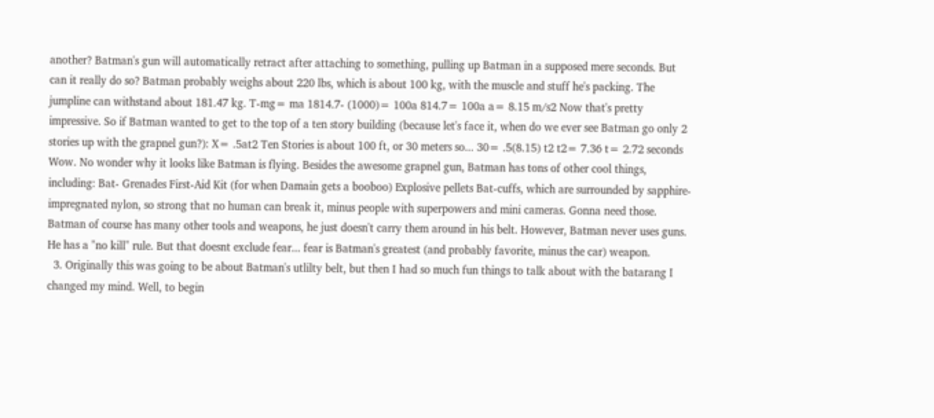another? Batman's gun will automatically retract after attaching to something, pulling up Batman in a supposed mere seconds. But can it really do so? Batman probably weighs about 220 lbs, which is about 100 kg, with the muscle and stuff he's packing. The jumpline can withstand about 181.47 kg. T-mg= ma 1814.7- (1000)= 100a 814.7= 100a a= 8.15 m/s2 Now that's pretty impressive. So if Batman wanted to get to the top of a ten story building (because let's face it, when do we ever see Batman go only 2 stories up with the grapnel gun?): X= .5at2 Ten Stories is about 100 ft, or 30 meters so... 30= .5(8.15) t2 t2= 7.36 t= 2.72 seconds Wow. No wonder why it looks like Batman is flying. Besides the awesome grapnel gun, Batman has tons of other cool things, including: Bat- Grenades First-Aid Kit (for when Damain gets a booboo) Explosive pellets Bat-cuffs, which are surrounded by sapphire-impregnated nylon, so strong that no human can break it, minus people with superpowers and mini cameras. Gonna need those. Batman of course has many other tools and weapons, he just doesn't carry them around in his belt. However, Batman never uses guns. He has a "no kill" rule. But that doesnt exclude fear... fear is Batman's greatest (and probably favorite, minus the car) weapon.
  3. Originally this was going to be about Batman's utlilty belt, but then I had so much fun things to talk about with the batarang I changed my mind. Well, to begin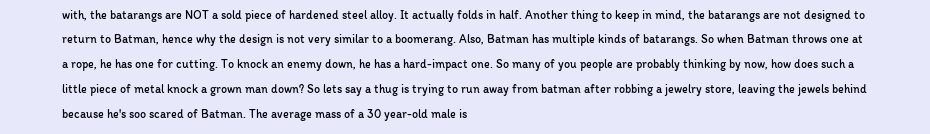with, the batarangs are NOT a sold piece of hardened steel alloy. It actually folds in half. Another thing to keep in mind, the batarangs are not designed to return to Batman, hence why the design is not very similar to a boomerang. Also, Batman has multiple kinds of batarangs. So when Batman throws one at a rope, he has one for cutting. To knock an enemy down, he has a hard-impact one. So many of you people are probably thinking by now, how does such a little piece of metal knock a grown man down? So lets say a thug is trying to run away from batman after robbing a jewelry store, leaving the jewels behind because he's soo scared of Batman. The average mass of a 30 year-old male is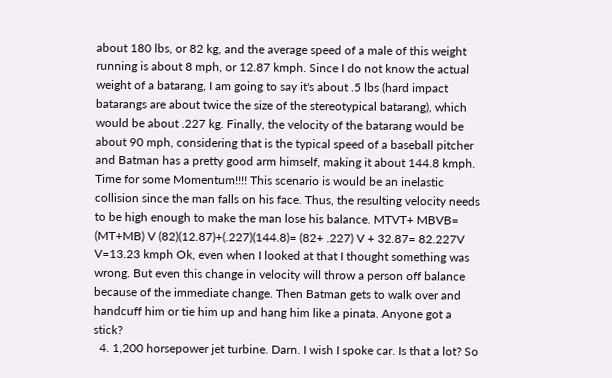about 180 lbs, or 82 kg, and the average speed of a male of this weight running is about 8 mph, or 12.87 kmph. Since I do not know the actual weight of a batarang, I am going to say it's about .5 lbs (hard impact batarangs are about twice the size of the stereotypical batarang), which would be about .227 kg. Finally, the velocity of the batarang would be about 90 mph, considering that is the typical speed of a baseball pitcher and Batman has a pretty good arm himself, making it about 144.8 kmph. Time for some Momentum!!!! This scenario is would be an inelastic collision since the man falls on his face. Thus, the resulting velocity needs to be high enough to make the man lose his balance. MTVT+ MBVB= (MT+MB) V (82)(12.87)+(.227)(144.8)= (82+ .227) V + 32.87= 82.227V V=13.23 kmph Ok, even when I looked at that I thought something was wrong. But even this change in velocity will throw a person off balance because of the immediate change. Then Batman gets to walk over and handcuff him or tie him up and hang him like a pinata. Anyone got a stick?
  4. 1,200 horsepower jet turbine. Darn. I wish I spoke car. Is that a lot? So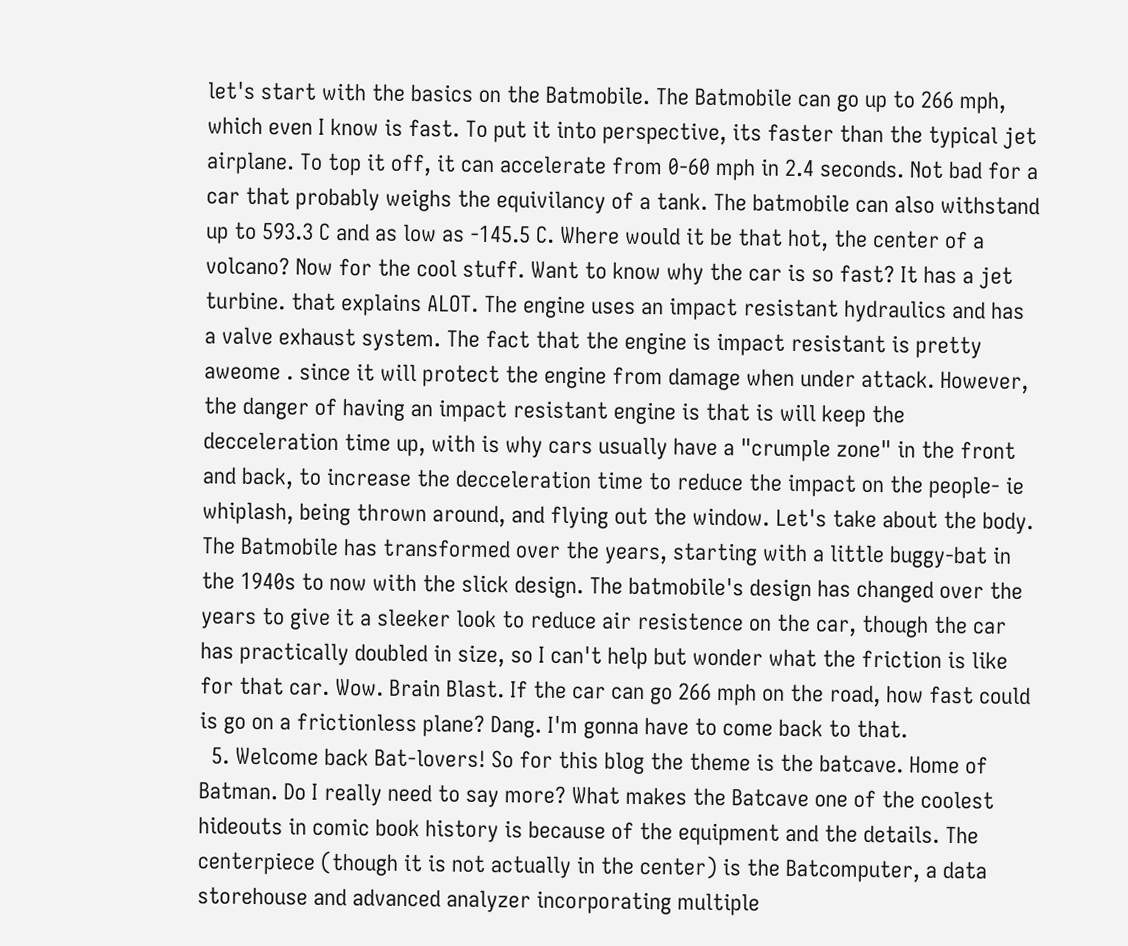let's start with the basics on the Batmobile. The Batmobile can go up to 266 mph, which even I know is fast. To put it into perspective, its faster than the typical jet airplane. To top it off, it can accelerate from 0-60 mph in 2.4 seconds. Not bad for a car that probably weighs the equivilancy of a tank. The batmobile can also withstand up to 593.3 C and as low as -145.5 C. Where would it be that hot, the center of a volcano? Now for the cool stuff. Want to know why the car is so fast? It has a jet turbine. that explains ALOT. The engine uses an impact resistant hydraulics and has a valve exhaust system. The fact that the engine is impact resistant is pretty aweome . since it will protect the engine from damage when under attack. However, the danger of having an impact resistant engine is that is will keep the decceleration time up, with is why cars usually have a "crumple zone" in the front and back, to increase the decceleration time to reduce the impact on the people- ie whiplash, being thrown around, and flying out the window. Let's take about the body. The Batmobile has transformed over the years, starting with a little buggy-bat in the 1940s to now with the slick design. The batmobile's design has changed over the years to give it a sleeker look to reduce air resistence on the car, though the car has practically doubled in size, so I can't help but wonder what the friction is like for that car. Wow. Brain Blast. If the car can go 266 mph on the road, how fast could is go on a frictionless plane? Dang. I'm gonna have to come back to that.
  5. Welcome back Bat-lovers! So for this blog the theme is the batcave. Home of Batman. Do I really need to say more? What makes the Batcave one of the coolest hideouts in comic book history is because of the equipment and the details. The centerpiece (though it is not actually in the center) is the Batcomputer, a data storehouse and advanced analyzer incorporating multiple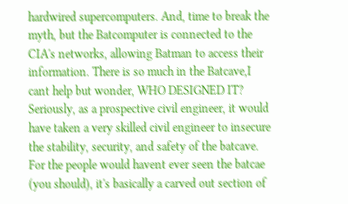hardwired supercomputers. And, time to break the myth, but the Batcomputer is connected to the CIA's networks, allowing Batman to access their information. There is so much in the Batcave,I cant help but wonder, WHO DESIGNED IT? Seriously, as a prospective civil engineer, it would have taken a very skilled civil engineer to insecure the stability, security, and safety of the batcave. For the people would havent ever seen the batcae (you should), it's basically a carved out section of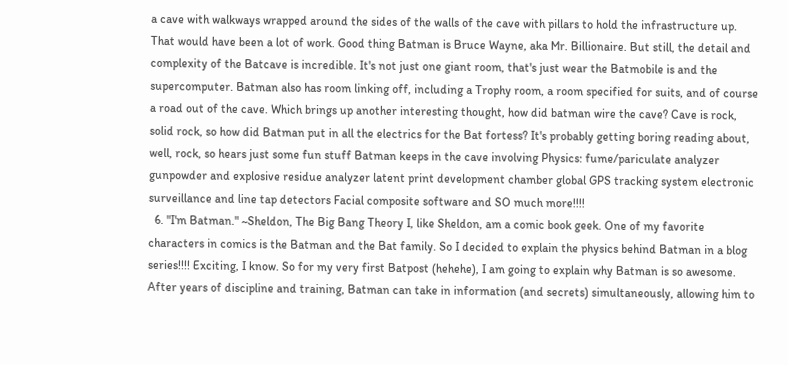a cave with walkways wrapped around the sides of the walls of the cave with pillars to hold the infrastructure up. That would have been a lot of work. Good thing Batman is Bruce Wayne, aka Mr. Billionaire. But still, the detail and complexity of the Batcave is incredible. It's not just one giant room, that's just wear the Batmobile is and the supercomputer. Batman also has room linking off, including a Trophy room, a room specified for suits, and of course a road out of the cave. Which brings up another interesting thought, how did batman wire the cave? Cave is rock, solid rock, so how did Batman put in all the electrics for the Bat fortess? It's probably getting boring reading about, well, rock, so hears just some fun stuff Batman keeps in the cave involving Physics: fume/pariculate analyzer gunpowder and explosive residue analyzer latent print development chamber global GPS tracking system electronic surveillance and line tap detectors Facial composite software and SO much more!!!!
  6. "I'm Batman." ~Sheldon, The Big Bang Theory I, like Sheldon, am a comic book geek. One of my favorite characters in comics is the Batman and the Bat family. So I decided to explain the physics behind Batman in a blog series!!!! Exciting, I know. So for my very first Batpost (hehehe), I am going to explain why Batman is so awesome. After years of discipline and training, Batman can take in information (and secrets) simultaneously, allowing him to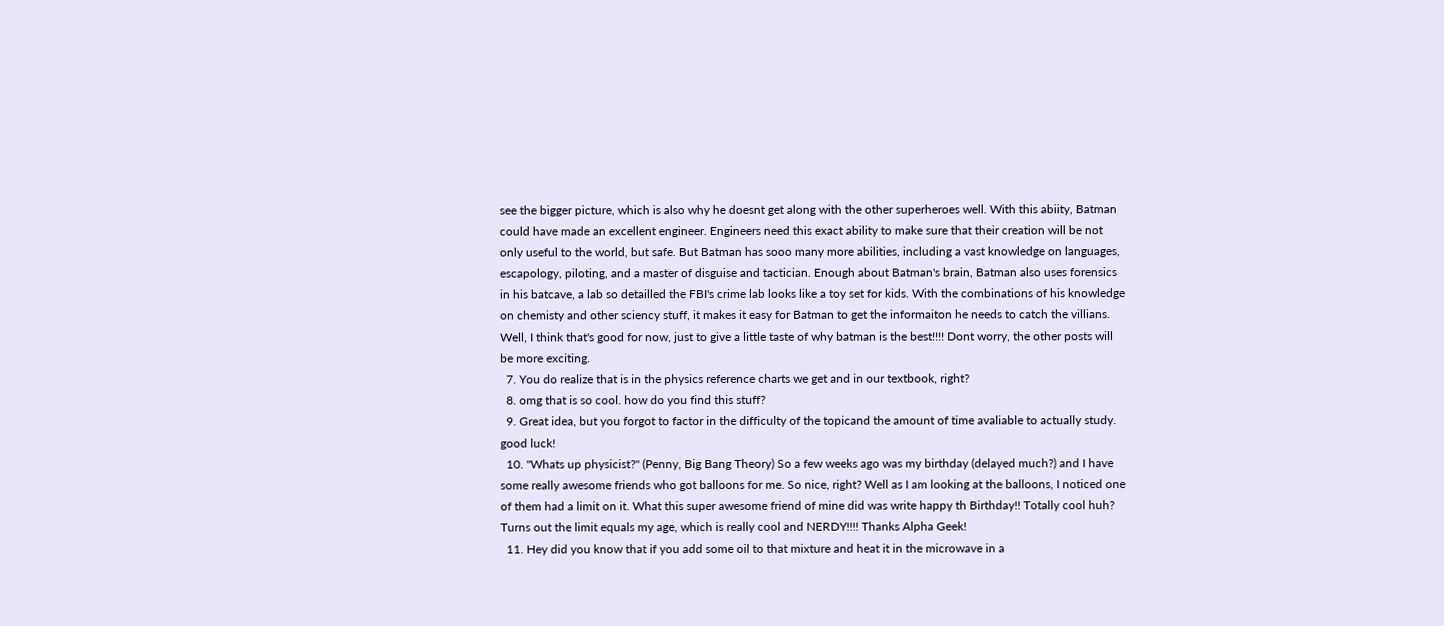see the bigger picture, which is also why he doesnt get along with the other superheroes well. With this abiity, Batman could have made an excellent engineer. Engineers need this exact ability to make sure that their creation will be not only useful to the world, but safe. But Batman has sooo many more abilities, including a vast knowledge on languages, escapology, piloting, and a master of disguise and tactician. Enough about Batman's brain, Batman also uses forensics in his batcave, a lab so detailled the FBI's crime lab looks like a toy set for kids. With the combinations of his knowledge on chemisty and other sciency stuff, it makes it easy for Batman to get the informaiton he needs to catch the villians. Well, I think that's good for now, just to give a little taste of why batman is the best!!!! Dont worry, the other posts will be more exciting.
  7. You do realize that is in the physics reference charts we get and in our textbook, right?
  8. omg that is so cool. how do you find this stuff?
  9. Great idea, but you forgot to factor in the difficulty of the topicand the amount of time avaliable to actually study. good luck!
  10. "Whats up physicist?" (Penny, Big Bang Theory) So a few weeks ago was my birthday (delayed much?) and I have some really awesome friends who got balloons for me. So nice, right? Well as I am looking at the balloons, I noticed one of them had a limit on it. What this super awesome friend of mine did was write happy th Birthday!! Totally cool huh? Turns out the limit equals my age, which is really cool and NERDY!!!! Thanks Alpha Geek!
  11. Hey did you know that if you add some oil to that mixture and heat it in the microwave in a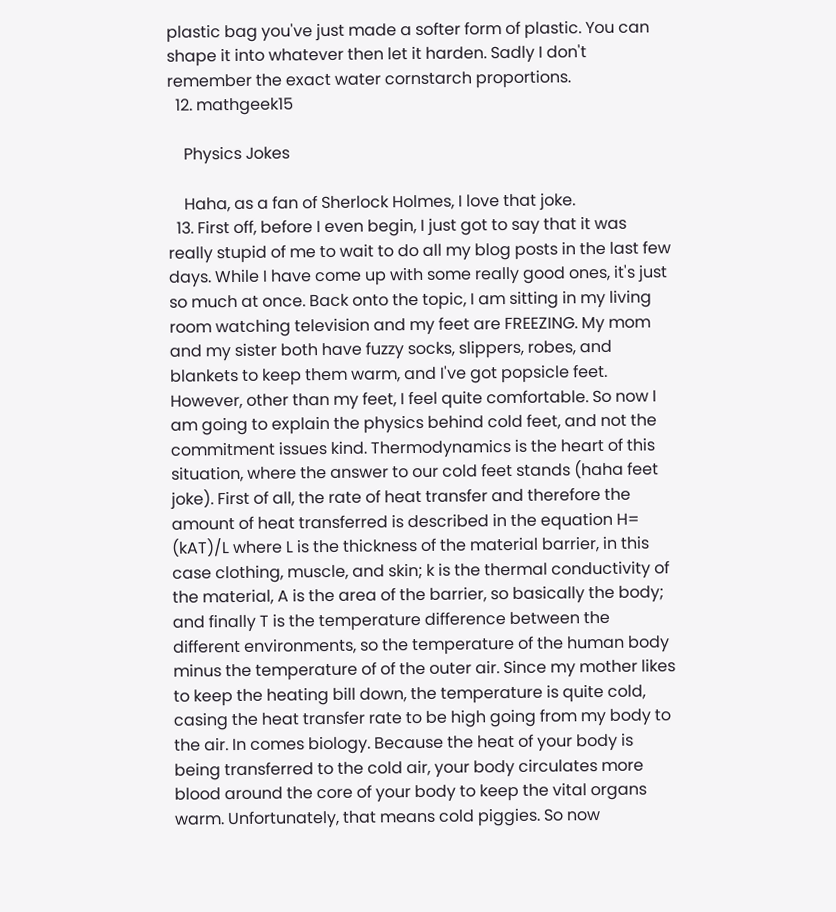plastic bag you've just made a softer form of plastic. You can shape it into whatever then let it harden. Sadly I don't remember the exact water cornstarch proportions.
  12. mathgeek15

    Physics Jokes

    Haha, as a fan of Sherlock Holmes, I love that joke.
  13. First off, before I even begin, I just got to say that it was really stupid of me to wait to do all my blog posts in the last few days. While I have come up with some really good ones, it's just so much at once. Back onto the topic, I am sitting in my living room watching television and my feet are FREEZING. My mom and my sister both have fuzzy socks, slippers, robes, and blankets to keep them warm, and I've got popsicle feet. However, other than my feet, I feel quite comfortable. So now I am going to explain the physics behind cold feet, and not the commitment issues kind. Thermodynamics is the heart of this situation, where the answer to our cold feet stands (haha feet joke). First of all, the rate of heat transfer and therefore the amount of heat transferred is described in the equation H= (kAT)/L where L is the thickness of the material barrier, in this case clothing, muscle, and skin; k is the thermal conductivity of the material, A is the area of the barrier, so basically the body; and finally T is the temperature difference between the different environments, so the temperature of the human body minus the temperature of of the outer air. Since my mother likes to keep the heating bill down, the temperature is quite cold, casing the heat transfer rate to be high going from my body to the air. In comes biology. Because the heat of your body is being transferred to the cold air, your body circulates more blood around the core of your body to keep the vital organs warm. Unfortunately, that means cold piggies. So now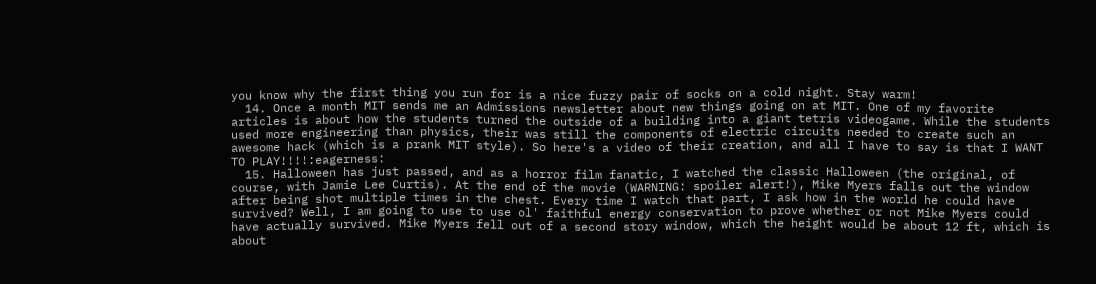you know why the first thing you run for is a nice fuzzy pair of socks on a cold night. Stay warm!
  14. Once a month MIT sends me an Admissions newsletter about new things going on at MIT. One of my favorite articles is about how the students turned the outside of a building into a giant tetris videogame. While the students used more engineering than physics, their was still the components of electric circuits needed to create such an awesome hack (which is a prank MIT style). So here's a video of their creation, and all I have to say is that I WANT TO PLAY!!!!:eagerness:
  15. Halloween has just passed, and as a horror film fanatic, I watched the classic Halloween (the original, of course, with Jamie Lee Curtis). At the end of the movie (WARNING: spoiler alert!), Mike Myers falls out the window after being shot multiple times in the chest. Every time I watch that part, I ask how in the world he could have survived? Well, I am going to use to use ol' faithful energy conservation to prove whether or not Mike Myers could have actually survived. Mike Myers fell out of a second story window, which the height would be about 12 ft, which is about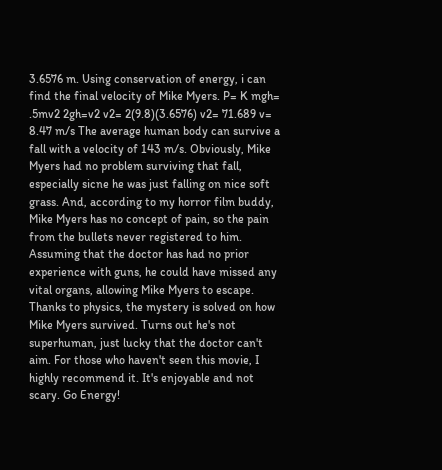3.6576 m. Using conservation of energy, i can find the final velocity of Mike Myers. P= K mgh= .5mv2 2gh=v2 v2= 2(9.8)(3.6576) v2= 71.689 v= 8.47 m/s The average human body can survive a fall with a velocity of 143 m/s. Obviously, Mike Myers had no problem surviving that fall, especially sicne he was just falling on nice soft grass. And, according to my horror film buddy, Mike Myers has no concept of pain, so the pain from the bullets never registered to him. Assuming that the doctor has had no prior experience with guns, he could have missed any vital organs, allowing Mike Myers to escape. Thanks to physics, the mystery is solved on how Mike Myers survived. Turns out he's not superhuman, just lucky that the doctor can't aim. For those who haven't seen this movie, I highly recommend it. It's enjoyable and not scary. Go Energy!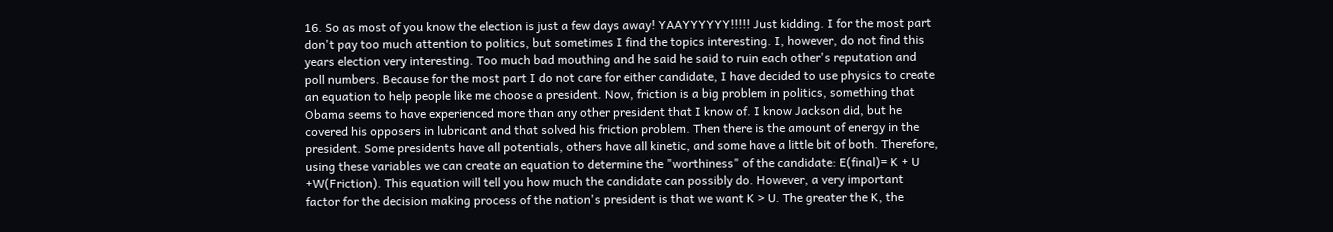16. So as most of you know the election is just a few days away! YAAYYYYYY!!!!! Just kidding. I for the most part don't pay too much attention to politics, but sometimes I find the topics interesting. I, however, do not find this years election very interesting. Too much bad mouthing and he said he said to ruin each other's reputation and poll numbers. Because for the most part I do not care for either candidate, I have decided to use physics to create an equation to help people like me choose a president. Now, friction is a big problem in politics, something that Obama seems to have experienced more than any other president that I know of. I know Jackson did, but he covered his opposers in lubricant and that solved his friction problem. Then there is the amount of energy in the president. Some presidents have all potentials, others have all kinetic, and some have a little bit of both. Therefore, using these variables we can create an equation to determine the "worthiness" of the candidate: E(final)= K + U +W(Friction). This equation will tell you how much the candidate can possibly do. However, a very important factor for the decision making process of the nation's president is that we want K > U. The greater the K, the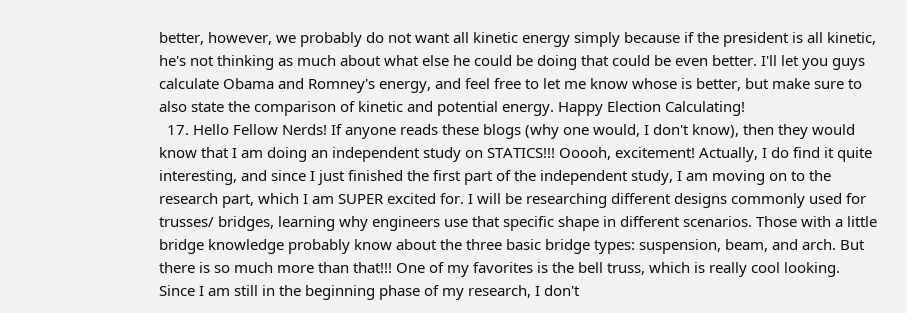better, however, we probably do not want all kinetic energy simply because if the president is all kinetic, he's not thinking as much about what else he could be doing that could be even better. I'll let you guys calculate Obama and Romney's energy, and feel free to let me know whose is better, but make sure to also state the comparison of kinetic and potential energy. Happy Election Calculating!
  17. Hello Fellow Nerds! If anyone reads these blogs (why one would, I don't know), then they would know that I am doing an independent study on STATICS!!! Ooooh, excitement! Actually, I do find it quite interesting, and since I just finished the first part of the independent study, I am moving on to the research part, which I am SUPER excited for. I will be researching different designs commonly used for trusses/ bridges, learning why engineers use that specific shape in different scenarios. Those with a little bridge knowledge probably know about the three basic bridge types: suspension, beam, and arch. But there is so much more than that!!! One of my favorites is the bell truss, which is really cool looking. Since I am still in the beginning phase of my research, I don't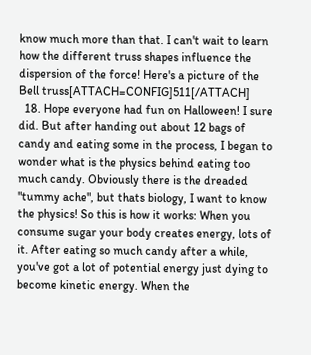know much more than that. I can't wait to learn how the different truss shapes influence the dispersion of the force! Here's a picture of the Bell truss[ATTACH=CONFIG]511[/ATTACH]
  18. Hope everyone had fun on Halloween! I sure did. But after handing out about 12 bags of candy and eating some in the process, I began to wonder what is the physics behind eating too much candy. Obviously there is the dreaded "tummy ache", but thats biology, I want to know the physics! So this is how it works: When you consume sugar your body creates energy, lots of it. After eating so much candy after a while, you've got a lot of potential energy just dying to become kinetic energy. When the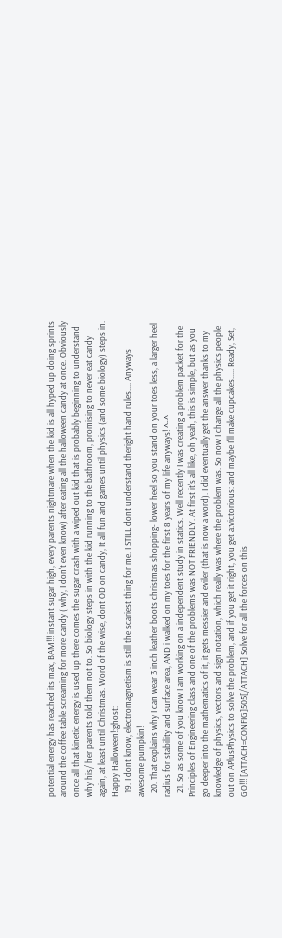potential energy has reached its max, BAM!!! instant sugar high, every parents nightmare when the kid is all hyped up doing sprints around the coffee table screaming for more candy ( why, I don't even know) after eating all the halloween candy at once. Obviously once all that kinetic energy is used up there comes the sugar crash with a wiped out kid that is probably beginning to understand why his/ her parents told them not to. So biology steps in with the kid running to the bathroom, promising to never eat candy again, at least until Christmas. Word of the wise, dont OD on candy, It all fun and games until physics (and some biology) steps in. Happy Halloween!:ghost:
  19. I dont know, electromagnetism is still the scariest thing for me. I STILL dont understand theright hand rules.... Anyways awesome pumpkin!
  20. That explains why I can wear 3 inch leather boots christmas shopping- lower heel so you stand on your toes less, a larger heel radius for stability and surface area, AND i walked on my toes for the first 8 years of my life anyways! ^-^
  21. So as some of you know I am working on a independent study in statics. Well recently I was creating a problem packet for the Principles of Engineering class and one of the problems was NOT FRIENDLY. At first it's all like, oh yeah, this is simple, but as you go deeper into the mathematics of it, it gets messier and eviler (that is now a word). I did eventually get the answer thanks to my knowledge of physics, vectors and sign notation, which really was where the problem was. So now I change all the physics people out on APlusPhysics to solve the problem, and if you get it right, you get a:victorious: and maybe I'll make cupcakes..... Ready, Set, GO!!! [ATTACH=CONFIG]505[/ATTACH] Solve for all the forces on this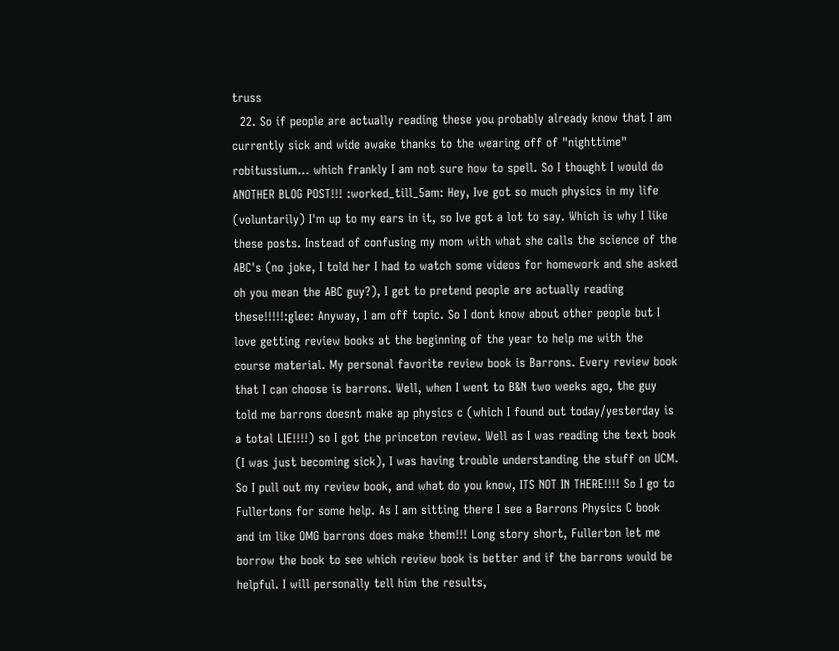truss
  22. So if people are actually reading these you probably already know that I am currently sick and wide awake thanks to the wearing off of "nighttime" robitussium... which frankly I am not sure how to spell. So I thought I would do ANOTHER BLOG POST!!! :worked_till_5am: Hey, Ive got so much physics in my life (voluntarily) I'm up to my ears in it, so Ive got a lot to say. Which is why I like these posts. Instead of confusing my mom with what she calls the science of the ABC's (no joke, I told her I had to watch some videos for homework and she asked oh you mean the ABC guy?), I get to pretend people are actually reading these!!!!!:glee: Anyway, I am off topic. So I dont know about other people but I love getting review books at the beginning of the year to help me with the course material. My personal favorite review book is Barrons. Every review book that I can choose is barrons. Well, when I went to B&N two weeks ago, the guy told me barrons doesnt make ap physics c (which I found out today/yesterday is a total LIE!!!!) so I got the princeton review. Well as I was reading the text book (I was just becoming sick), I was having trouble understanding the stuff on UCM. So I pull out my review book, and what do you know, ITS NOT IN THERE!!!! So I go to Fullertons for some help. As I am sitting there I see a Barrons Physics C book and im like OMG barrons does make them!!! Long story short, Fullerton let me borrow the book to see which review book is better and if the barrons would be helpful. I will personally tell him the results,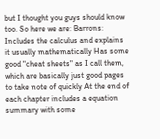but I thought you guys should know too. So here we are: Barrons: Includes the calculus and explains it usually mathematically Has some good "cheat sheets" as I call them, which are basically just good pages to take note of quickly At the end of each chapter includes a equation summary with some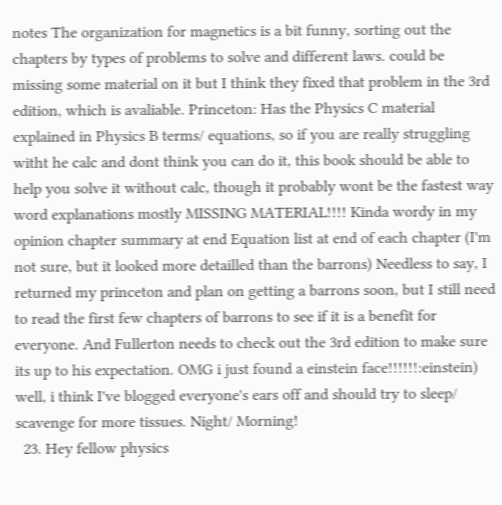notes The organization for magnetics is a bit funny, sorting out the chapters by types of problems to solve and different laws. could be missing some material on it but I think they fixed that problem in the 3rd edition, which is avaliable. Princeton: Has the Physics C material explained in Physics B terms/ equations, so if you are really struggling witht he calc and dont think you can do it, this book should be able to help you solve it without calc, though it probably wont be the fastest way word explanations mostly MISSING MATERIAL!!!! Kinda wordy in my opinion chapter summary at end Equation list at end of each chapter (I'm not sure, but it looked more detailled than the barrons) Needless to say, I returned my princeton and plan on getting a barrons soon, but I still need to read the first few chapters of barrons to see if it is a benefit for everyone. And Fullerton needs to check out the 3rd edition to make sure its up to his expectation. OMG i just found a einstein face!!!!!!:einstein) well, i think I've blogged everyone's ears off and should try to sleep/ scavenge for more tissues. Night/ Morning!
  23. Hey fellow physics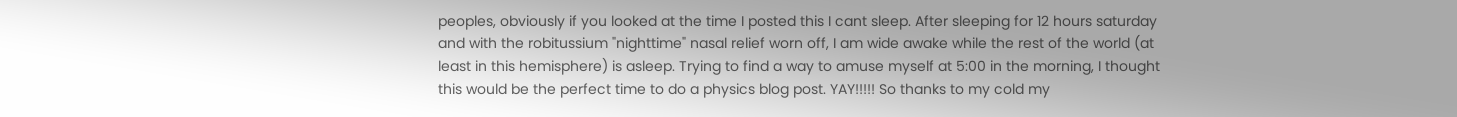peoples, obviously if you looked at the time I posted this I cant sleep. After sleeping for 12 hours saturday and with the robitussium "nighttime" nasal relief worn off, I am wide awake while the rest of the world (at least in this hemisphere) is asleep. Trying to find a way to amuse myself at 5:00 in the morning, I thought this would be the perfect time to do a physics blog post. YAY!!!!! So thanks to my cold my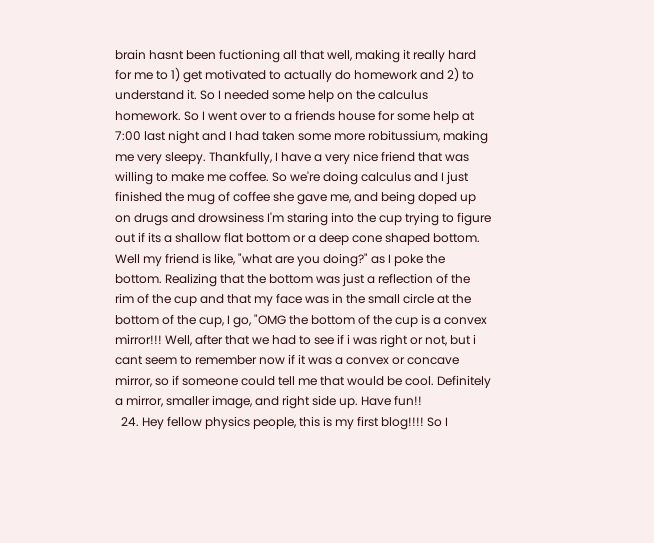brain hasnt been fuctioning all that well, making it really hard for me to 1) get motivated to actually do homework and 2) to understand it. So I needed some help on the calculus homework. So I went over to a friends house for some help at 7:00 last night and I had taken some more robitussium, making me very sleepy. Thankfully, I have a very nice friend that was willing to make me coffee. So we're doing calculus and I just finished the mug of coffee she gave me, and being doped up on drugs and drowsiness I'm staring into the cup trying to figure out if its a shallow flat bottom or a deep cone shaped bottom. Well my friend is like, "what are you doing?" as I poke the bottom. Realizing that the bottom was just a reflection of the rim of the cup and that my face was in the small circle at the bottom of the cup, I go, "OMG the bottom of the cup is a convex mirror!!! Well, after that we had to see if i was right or not, but i cant seem to remember now if it was a convex or concave mirror, so if someone could tell me that would be cool. Definitely a mirror, smaller image, and right side up. Have fun!!
  24. Hey fellow physics people, this is my first blog!!!! So I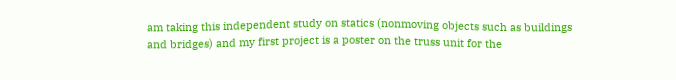am taking this independent study on statics (nonmoving objects such as buildings and bridges) and my first project is a poster on the truss unit for the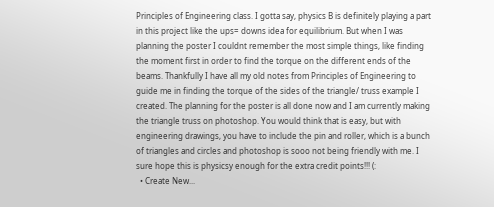Principles of Engineering class. I gotta say, physics B is definitely playing a part in this project like the ups= downs idea for equilibrium. But when I was planning the poster I couldnt remember the most simple things, like finding the moment first in order to find the torque on the different ends of the beams. Thankfully I have all my old notes from Principles of Engineering to guide me in finding the torque of the sides of the triangle/ truss example I created. The planning for the poster is all done now and I am currently making the triangle truss on photoshop. You would think that is easy, but with engineering drawings, you have to include the pin and roller, which is a bunch of triangles and circles and photoshop is sooo not being friendly with me. I sure hope this is physicsy enough for the extra credit points!!! (:
  • Create New...